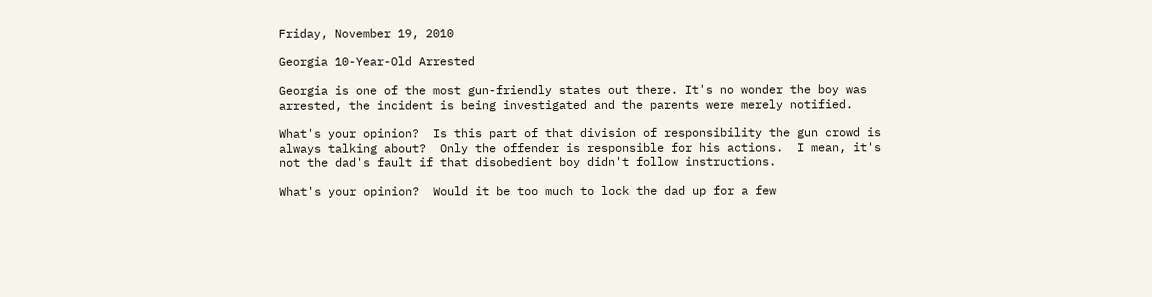Friday, November 19, 2010

Georgia 10-Year-Old Arrested

Georgia is one of the most gun-friendly states out there. It's no wonder the boy was arrested, the incident is being investigated and the parents were merely notified.

What's your opinion?  Is this part of that division of responsibility the gun crowd is always talking about?  Only the offender is responsible for his actions.  I mean, it's not the dad's fault if that disobedient boy didn't follow instructions.

What's your opinion?  Would it be too much to lock the dad up for a few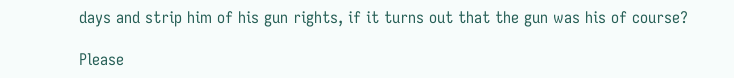days and strip him of his gun rights, if it turns out that the gun was his of course?

Please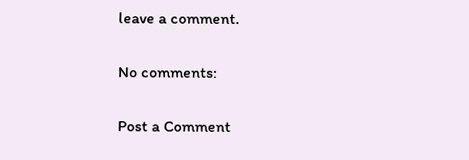leave a comment.

No comments:

Post a Comment